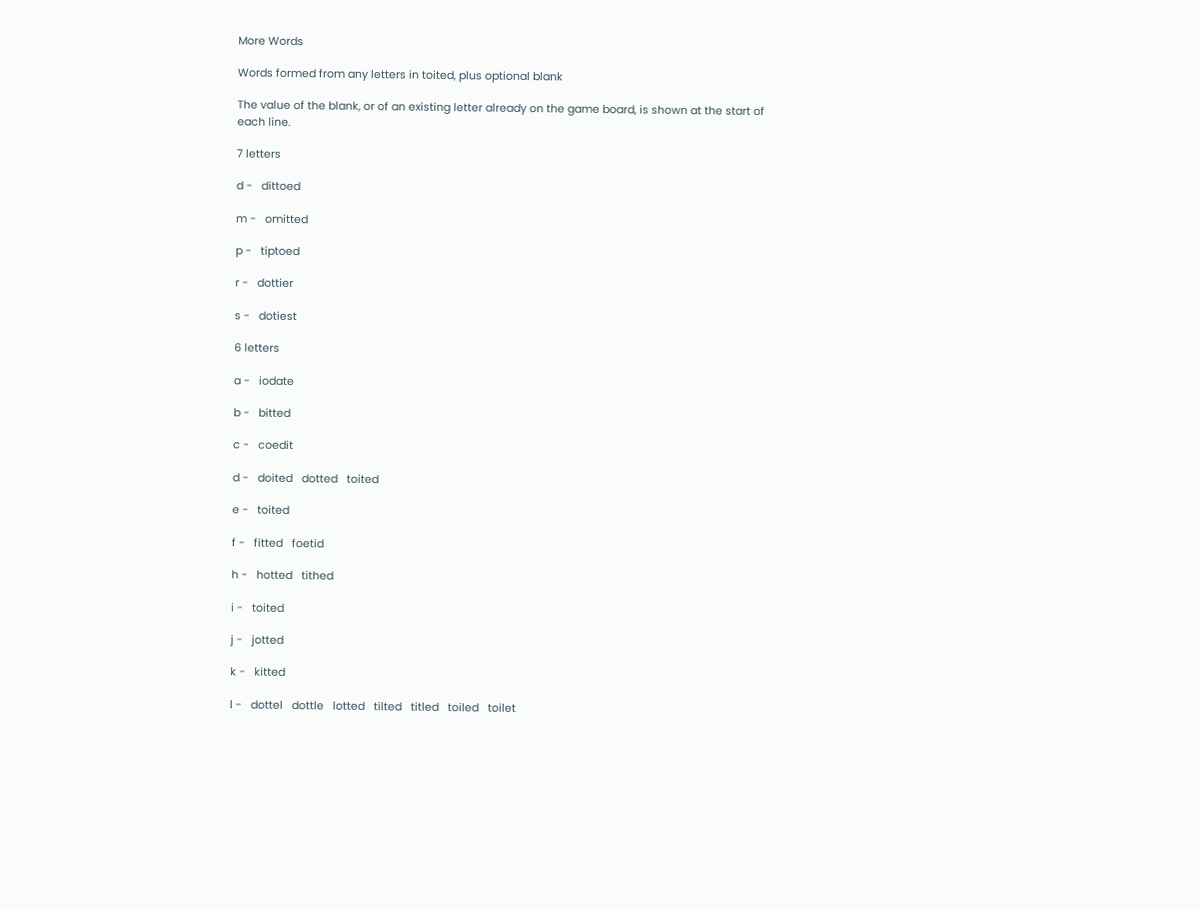More Words

Words formed from any letters in toited, plus optional blank

The value of the blank, or of an existing letter already on the game board, is shown at the start of each line.

7 letters

d -   dittoed

m -   omitted

p -   tiptoed

r -   dottier

s -   dotiest

6 letters

a -   iodate

b -   bitted

c -   coedit

d -   doited   dotted   toited

e -   toited

f -   fitted   foetid

h -   hotted   tithed

i -   toited

j -   jotted

k -   kitted

l -   dottel   dottle   lotted   tilted   titled   toiled   toilet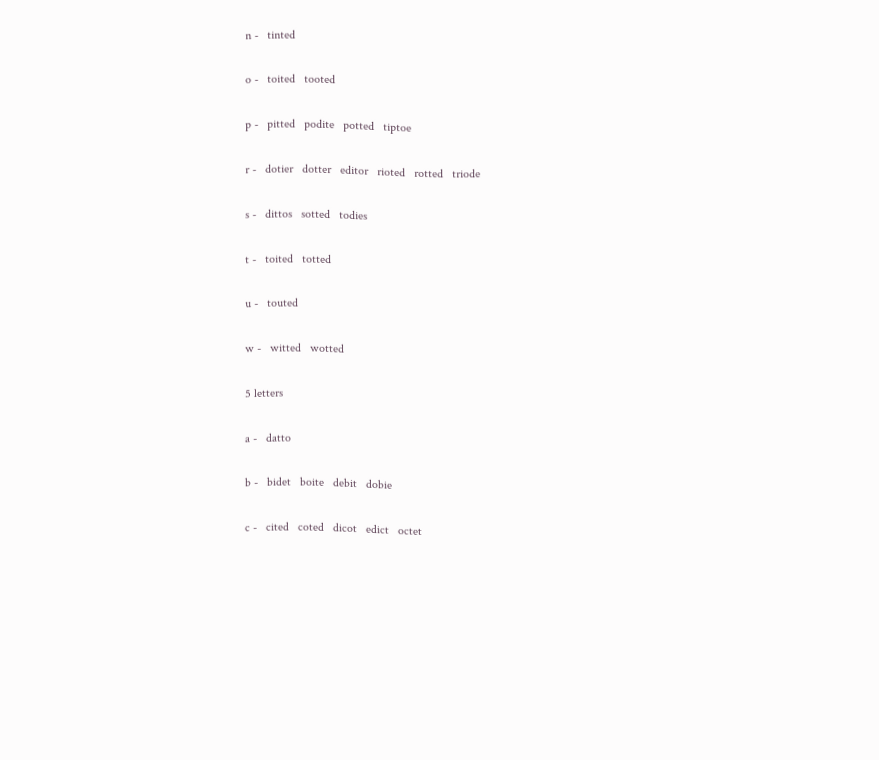n -   tinted

o -   toited   tooted

p -   pitted   podite   potted   tiptoe

r -   dotier   dotter   editor   rioted   rotted   triode

s -   dittos   sotted   todies

t -   toited   totted

u -   touted

w -   witted   wotted

5 letters

a -   datto

b -   bidet   boite   debit   dobie

c -   cited   coted   dicot   edict   octet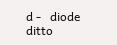d -   diode   ditto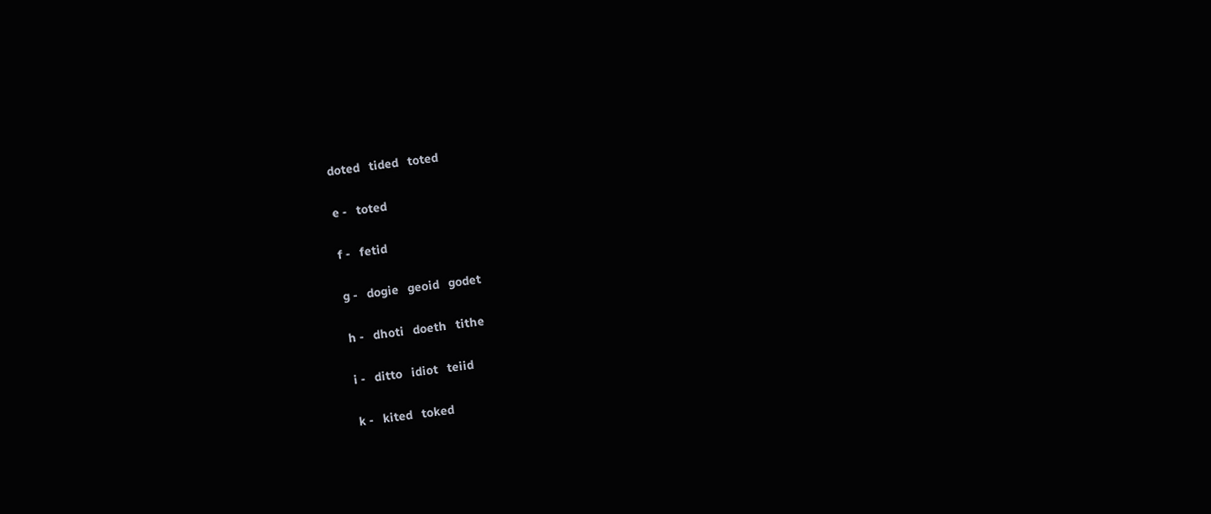doted   tided   toted

e -   toted

f -   fetid

g -   dogie   geoid   godet

h -   dhoti   doeth   tithe

i -   ditto   idiot   teiid

k -   kited   toked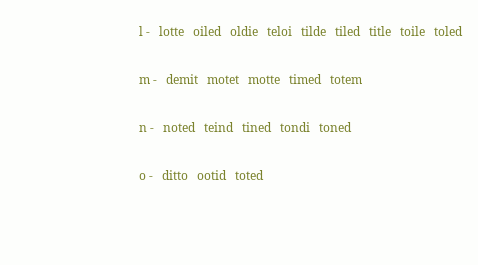l -   lotte   oiled   oldie   teloi   tilde   tiled   title   toile   toled

m -   demit   motet   motte   timed   totem

n -   noted   teind   tined   tondi   toned

o -   ditto   ootid   toted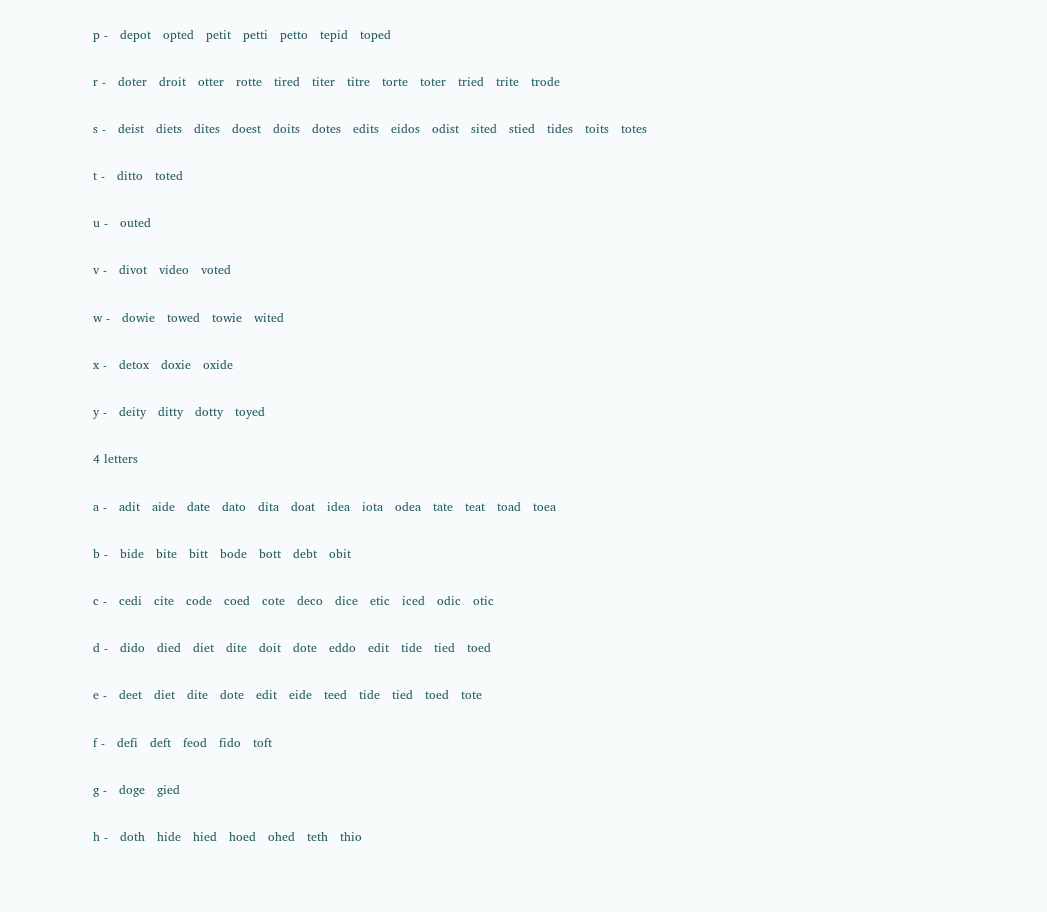p -   depot   opted   petit   petti   petto   tepid   toped

r -   doter   droit   otter   rotte   tired   titer   titre   torte   toter   tried   trite   trode

s -   deist   diets   dites   doest   doits   dotes   edits   eidos   odist   sited   stied   tides   toits   totes

t -   ditto   toted

u -   outed

v -   divot   video   voted

w -   dowie   towed   towie   wited

x -   detox   doxie   oxide

y -   deity   ditty   dotty   toyed

4 letters

a -   adit   aide   date   dato   dita   doat   idea   iota   odea   tate   teat   toad   toea

b -   bide   bite   bitt   bode   bott   debt   obit

c -   cedi   cite   code   coed   cote   deco   dice   etic   iced   odic   otic

d -   dido   died   diet   dite   doit   dote   eddo   edit   tide   tied   toed

e -   deet   diet   dite   dote   edit   eide   teed   tide   tied   toed   tote

f -   defi   deft   feod   fido   toft

g -   doge   gied

h -   doth   hide   hied   hoed   ohed   teth   thio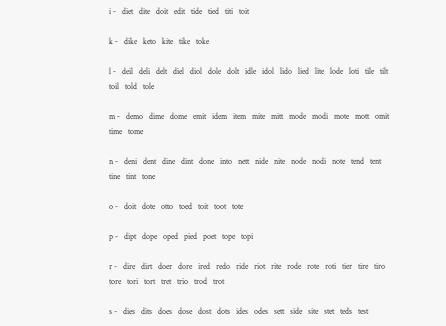i -   diet   dite   doit   edit   tide   tied   titi   toit

k -   dike   keto   kite   tike   toke

l -   deil   deli   delt   diel   diol   dole   dolt   idle   idol   lido   lied   lite   lode   loti   tile   tilt   toil   told   tole

m -   demo   dime   dome   emit   idem   item   mite   mitt   mode   modi   mote   mott   omit   time   tome

n -   deni   dent   dine   dint   done   into   nett   nide   nite   node   nodi   note   tend   tent   tine   tint   tone

o -   doit   dote   otto   toed   toit   toot   tote

p -   dipt   dope   oped   pied   poet   tope   topi

r -   dire   dirt   doer   dore   ired   redo   ride   riot   rite   rode   rote   roti   tier   tire   tiro   tore   tori   tort   tret   trio   trod   trot

s -   dies   dits   does   dose   dost   dots   ides   odes   sett   side   site   stet   teds   test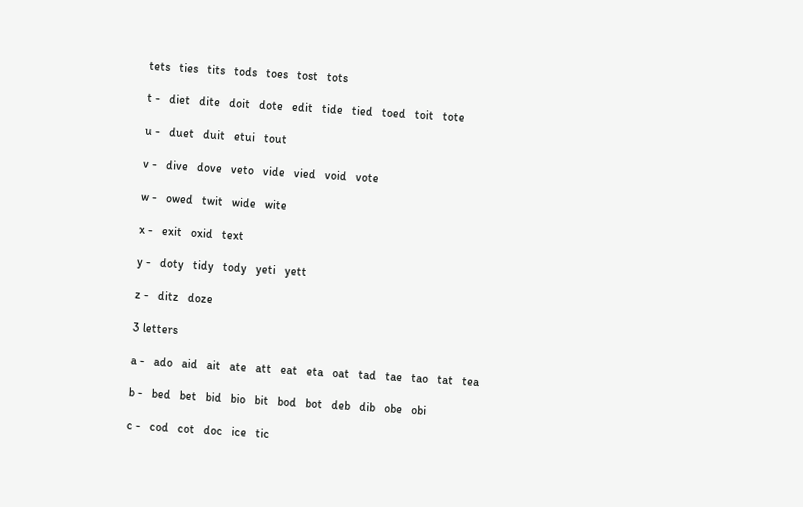tets   ties   tits   tods   toes   tost   tots

t -   diet   dite   doit   dote   edit   tide   tied   toed   toit   tote

u -   duet   duit   etui   tout

v -   dive   dove   veto   vide   vied   void   vote

w -   owed   twit   wide   wite

x -   exit   oxid   text

y -   doty   tidy   tody   yeti   yett

z -   ditz   doze

3 letters

a -   ado   aid   ait   ate   att   eat   eta   oat   tad   tae   tao   tat   tea

b -   bed   bet   bid   bio   bit   bod   bot   deb   dib   obe   obi

c -   cod   cot   doc   ice   tic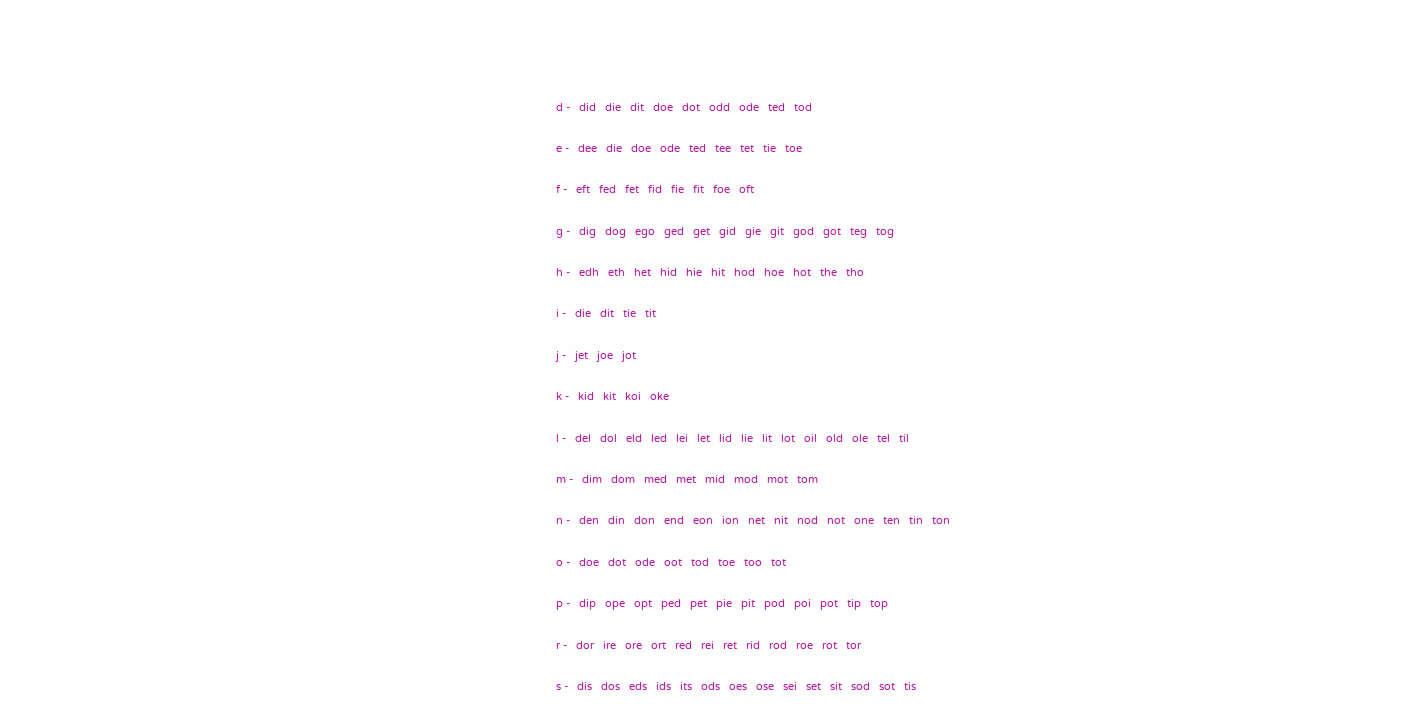d -   did   die   dit   doe   dot   odd   ode   ted   tod

e -   dee   die   doe   ode   ted   tee   tet   tie   toe

f -   eft   fed   fet   fid   fie   fit   foe   oft

g -   dig   dog   ego   ged   get   gid   gie   git   god   got   teg   tog

h -   edh   eth   het   hid   hie   hit   hod   hoe   hot   the   tho

i -   die   dit   tie   tit

j -   jet   joe   jot

k -   kid   kit   koi   oke

l -   del   dol   eld   led   lei   let   lid   lie   lit   lot   oil   old   ole   tel   til

m -   dim   dom   med   met   mid   mod   mot   tom

n -   den   din   don   end   eon   ion   net   nit   nod   not   one   ten   tin   ton

o -   doe   dot   ode   oot   tod   toe   too   tot

p -   dip   ope   opt   ped   pet   pie   pit   pod   poi   pot   tip   top

r -   dor   ire   ore   ort   red   rei   ret   rid   rod   roe   rot   tor

s -   dis   dos   eds   ids   its   ods   oes   ose   sei   set   sit   sod   sot   tis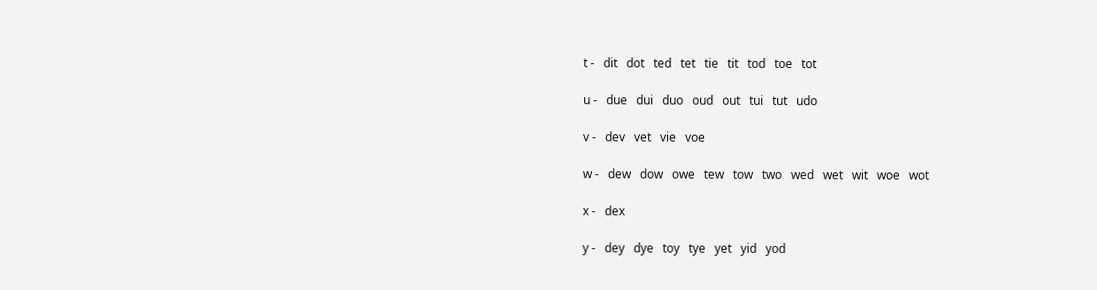t -   dit   dot   ted   tet   tie   tit   tod   toe   tot

u -   due   dui   duo   oud   out   tui   tut   udo

v -   dev   vet   vie   voe

w -   dew   dow   owe   tew   tow   two   wed   wet   wit   woe   wot

x -   dex

y -   dey   dye   toy   tye   yet   yid   yod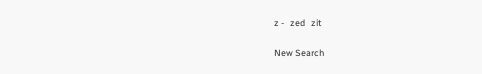z -   zed   zit

New Search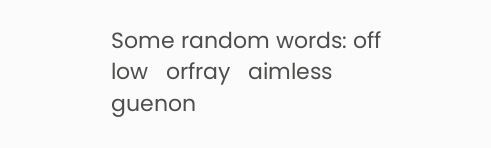Some random words: off   low   orfray   aimless   guenon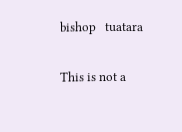bishop   tuatara

This is not a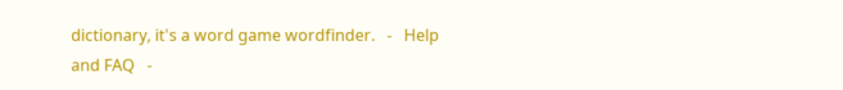dictionary, it's a word game wordfinder.   -   Help and FAQ   -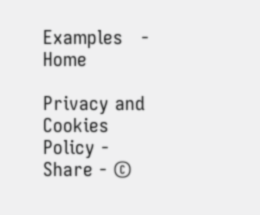Examples   -   Home

Privacy and Cookies Policy - Share - ©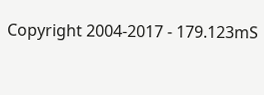Copyright 2004-2017 - 179.123mS